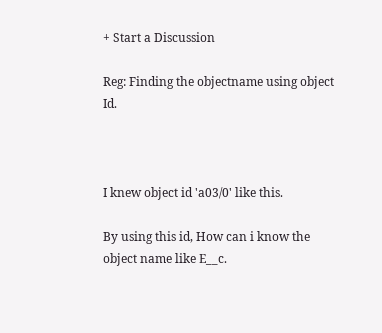+ Start a Discussion

Reg: Finding the objectname using object Id.



I knew object id 'a03/0' like this.

By using this id, How can i know the object name like E__c.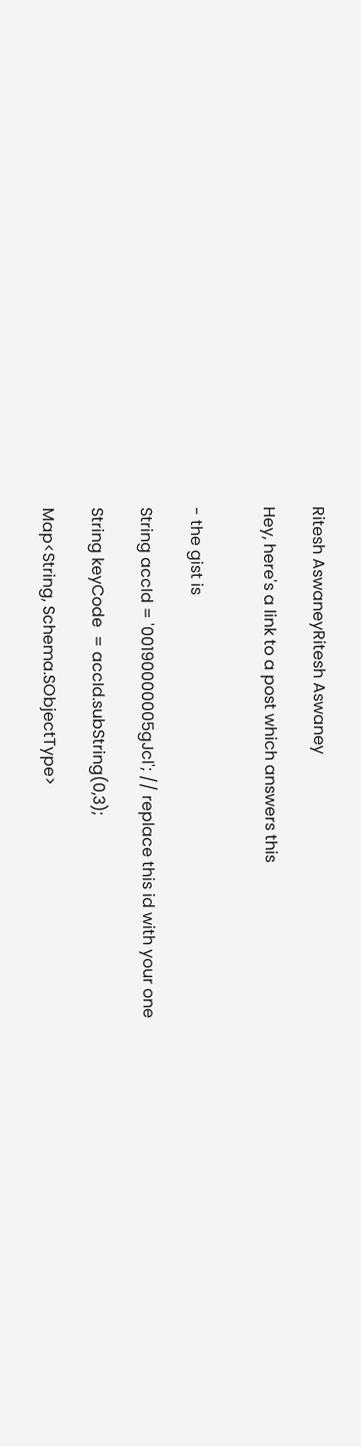Ritesh AswaneyRitesh Aswaney

Hey, here's a link to a post which answers this


- the gist is

String accId = '00190000005gJcl'; // replace this id with your one

String keyCode  = accId.subString(0,3);

Map<String, Schema.SObjectType>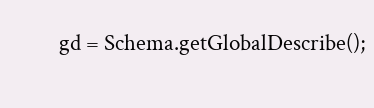gd = Schema.getGlobalDescribe();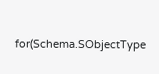for(Schema.SObjectType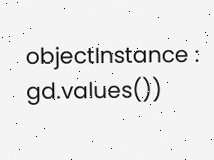objectInstance : gd.values())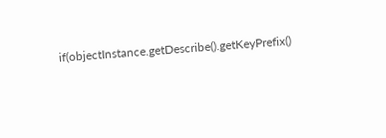if(objectInstance.getDescribe().getKeyPrefix()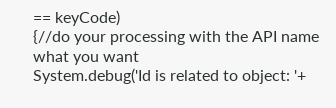== keyCode)
{//do your processing with the API name what you want
System.debug('Id is related to object: '+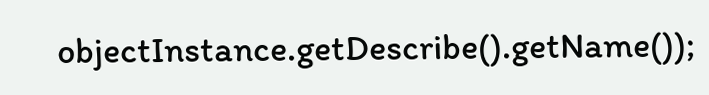objectInstance.getDescribe().getName());